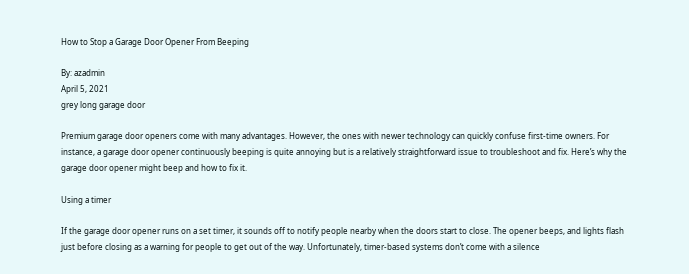How to Stop a Garage Door Opener From Beeping

By: azadmin
April 5, 2021
grey long garage door

Premium garage door openers come with many advantages. However, the ones with newer technology can quickly confuse first-time owners. For instance, a garage door opener continuously beeping is quite annoying but is a relatively straightforward issue to troubleshoot and fix. Here’s why the garage door opener might beep and how to fix it.

Using a timer

If the garage door opener runs on a set timer, it sounds off to notify people nearby when the doors start to close. The opener beeps, and lights flash just before closing as a warning for people to get out of the way. Unfortunately, timer-based systems don’t come with a silence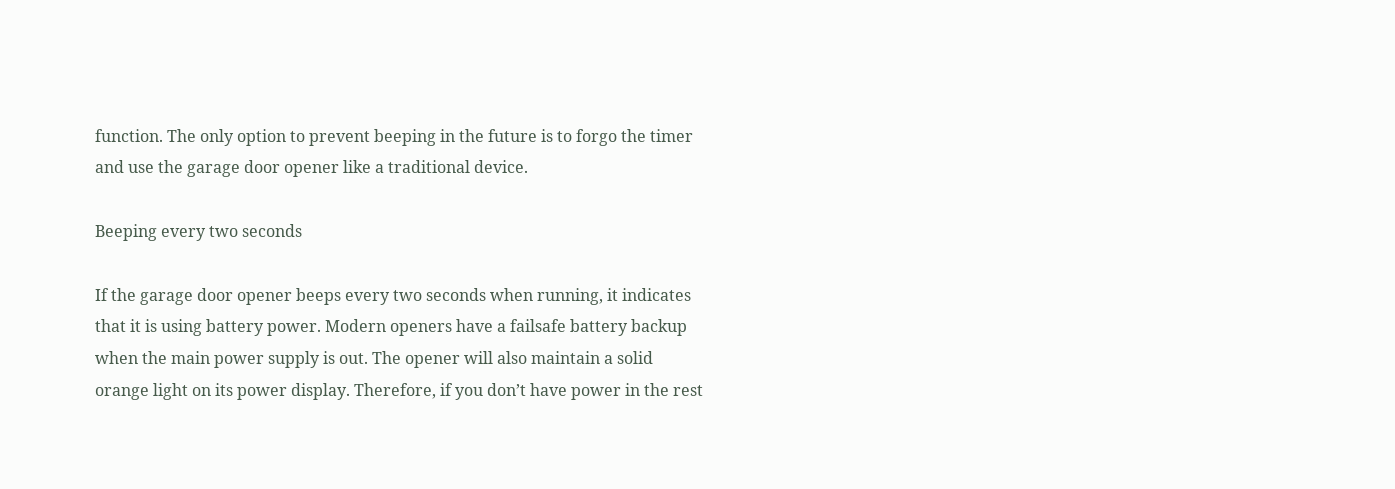function. The only option to prevent beeping in the future is to forgo the timer and use the garage door opener like a traditional device.

Beeping every two seconds

If the garage door opener beeps every two seconds when running, it indicates that it is using battery power. Modern openers have a failsafe battery backup when the main power supply is out. The opener will also maintain a solid orange light on its power display. Therefore, if you don’t have power in the rest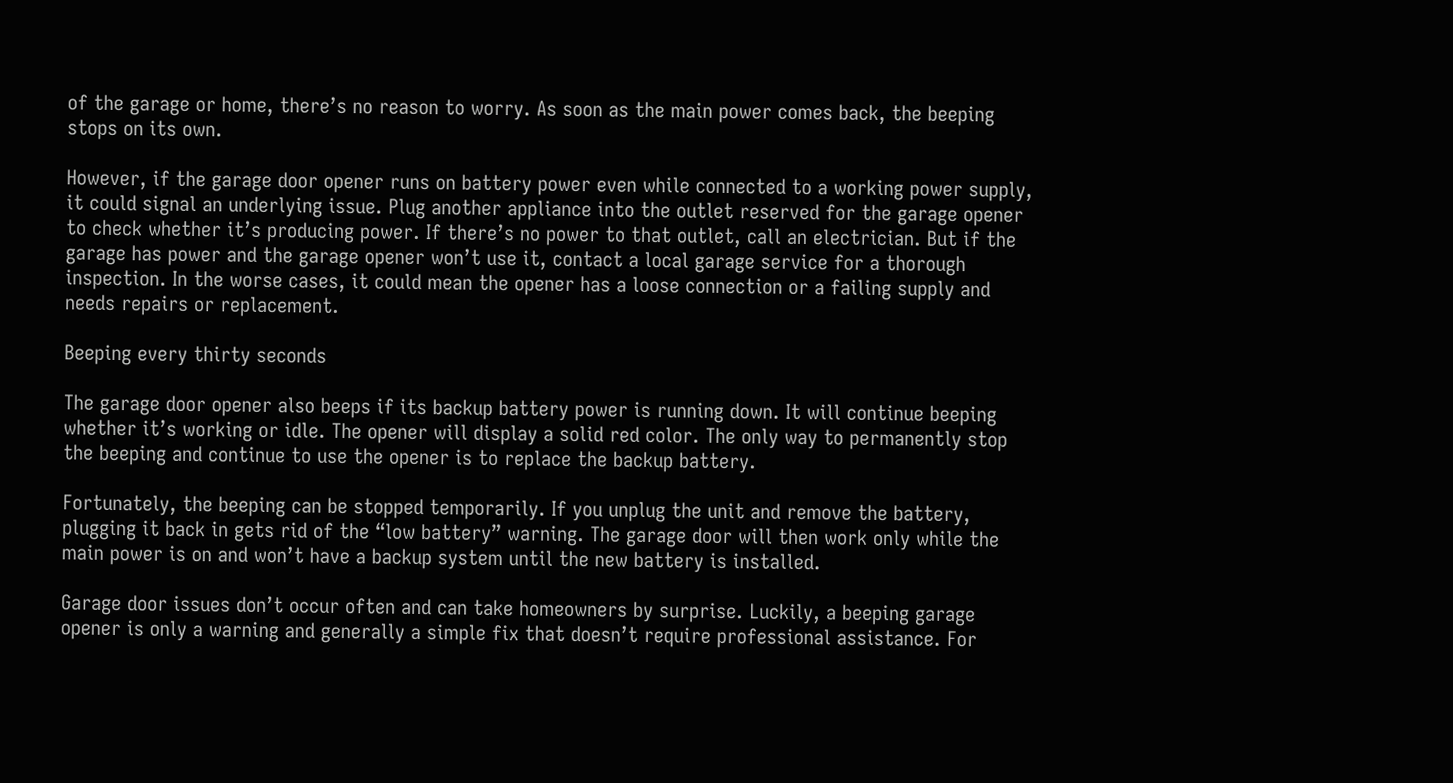of the garage or home, there’s no reason to worry. As soon as the main power comes back, the beeping stops on its own.

However, if the garage door opener runs on battery power even while connected to a working power supply, it could signal an underlying issue. Plug another appliance into the outlet reserved for the garage opener to check whether it’s producing power. If there’s no power to that outlet, call an electrician. But if the garage has power and the garage opener won’t use it, contact a local garage service for a thorough inspection. In the worse cases, it could mean the opener has a loose connection or a failing supply and needs repairs or replacement.

Beeping every thirty seconds

The garage door opener also beeps if its backup battery power is running down. It will continue beeping whether it’s working or idle. The opener will display a solid red color. The only way to permanently stop the beeping and continue to use the opener is to replace the backup battery.

Fortunately, the beeping can be stopped temporarily. If you unplug the unit and remove the battery, plugging it back in gets rid of the “low battery” warning. The garage door will then work only while the main power is on and won’t have a backup system until the new battery is installed.

Garage door issues don’t occur often and can take homeowners by surprise. Luckily, a beeping garage opener is only a warning and generally a simple fix that doesn’t require professional assistance. For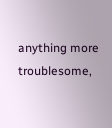anything more troublesome,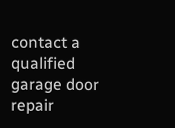contact a qualified garage door repair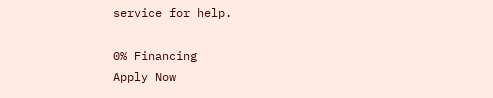service for help.

0% Financing
Apply Now